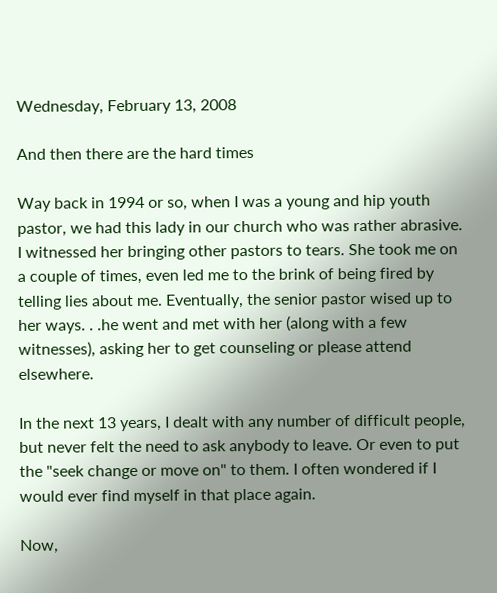Wednesday, February 13, 2008

And then there are the hard times

Way back in 1994 or so, when I was a young and hip youth pastor, we had this lady in our church who was rather abrasive. I witnessed her bringing other pastors to tears. She took me on a couple of times, even led me to the brink of being fired by telling lies about me. Eventually, the senior pastor wised up to her ways. . .he went and met with her (along with a few witnesses), asking her to get counseling or please attend elsewhere.

In the next 13 years, I dealt with any number of difficult people, but never felt the need to ask anybody to leave. Or even to put the "seek change or move on" to them. I often wondered if I would ever find myself in that place again.

Now,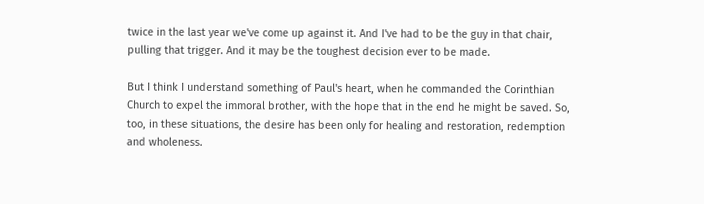twice in the last year we've come up against it. And I've had to be the guy in that chair, pulling that trigger. And it may be the toughest decision ever to be made.

But I think I understand something of Paul's heart, when he commanded the Corinthian Church to expel the immoral brother, with the hope that in the end he might be saved. So, too, in these situations, the desire has been only for healing and restoration, redemption and wholeness.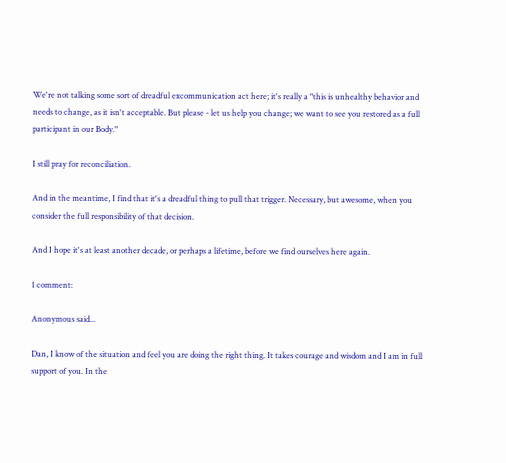We're not talking some sort of dreadful excommunication act here; it's really a "this is unhealthy behavior and needs to change, as it isn't acceptable. But please - let us help you change; we want to see you restored as a full participant in our Body."

I still pray for reconciliation.

And in the meantime, I find that it's a dreadful thing to pull that trigger. Necessary, but awesome, when you consider the full responsibility of that decision.

And I hope it's at least another decade, or perhaps a lifetime, before we find ourselves here again.

1 comment:

Anonymous said...

Dan, I know of the situation and feel you are doing the right thing. It takes courage and wisdom and I am in full support of you. In the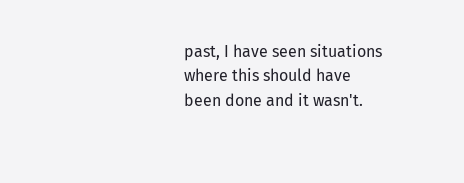past, I have seen situations where this should have been done and it wasn't.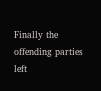Finally the offending parties left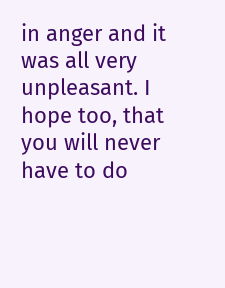in anger and it was all very unpleasant. I hope too, that you will never have to do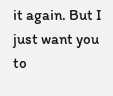it again. But I just want you to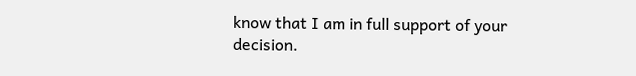know that I am in full support of your decision.